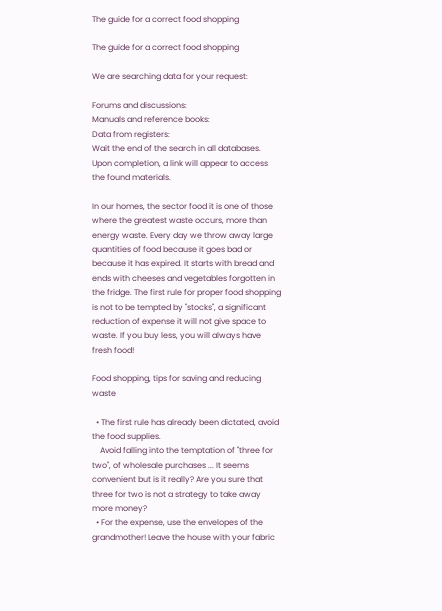The guide for a correct food shopping

The guide for a correct food shopping

We are searching data for your request:

Forums and discussions:
Manuals and reference books:
Data from registers:
Wait the end of the search in all databases.
Upon completion, a link will appear to access the found materials.

In our homes, the sector food it is one of those where the greatest waste occurs, more than energy waste. Every day we throw away large quantities of food because it goes bad or because it has expired. It starts with bread and ends with cheeses and vegetables forgotten in the fridge. The first rule for proper food shopping is not to be tempted by "stocks", a significant reduction of expense it will not give space to waste. If you buy less, you will always have fresh food!

Food shopping, tips for saving and reducing waste

  • The first rule has already been dictated, avoid the food supplies.
    Avoid falling into the temptation of "three for two", of wholesale purchases ... It seems convenient but is it really? Are you sure that three for two is not a strategy to take away more money?
  • For the expense, use the envelopes of the grandmother! Leave the house with your fabric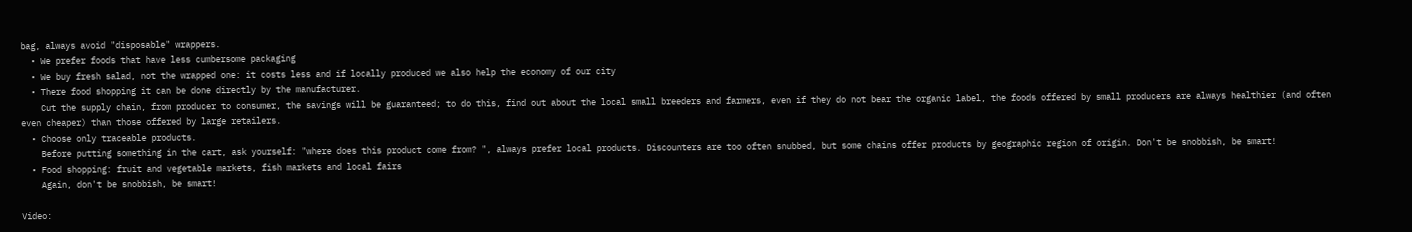bag, always avoid "disposable" wrappers.
  • We prefer foods that have less cumbersome packaging
  • We buy fresh salad, not the wrapped one: it costs less and if locally produced we also help the economy of our city
  • There food shopping it can be done directly by the manufacturer.
    Cut the supply chain, from producer to consumer, the savings will be guaranteed; to do this, find out about the local small breeders and farmers, even if they do not bear the organic label, the foods offered by small producers are always healthier (and often even cheaper) than those offered by large retailers.
  • Choose only traceable products.
    Before putting something in the cart, ask yourself: "where does this product come from? ", always prefer local products. Discounters are too often snubbed, but some chains offer products by geographic region of origin. Don't be snobbish, be smart!
  • Food shopping: fruit and vegetable markets, fish markets and local fairs
    Again, don't be snobbish, be smart!

Video: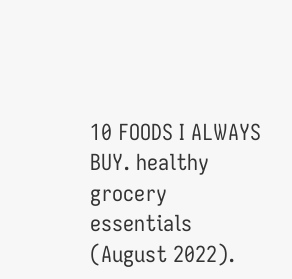10 FOODS I ALWAYS BUY. healthy grocery essentials (August 2022).